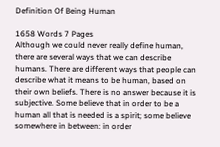Definition Of Being Human

1658 Words 7 Pages
Although we could never really define human, there are several ways that we can describe humans. There are different ways that people can describe what it means to be human, based on their own beliefs. There is no answer because it is subjective. Some believe that in order to be a human all that is needed is a spirit; some believe somewhere in between: in order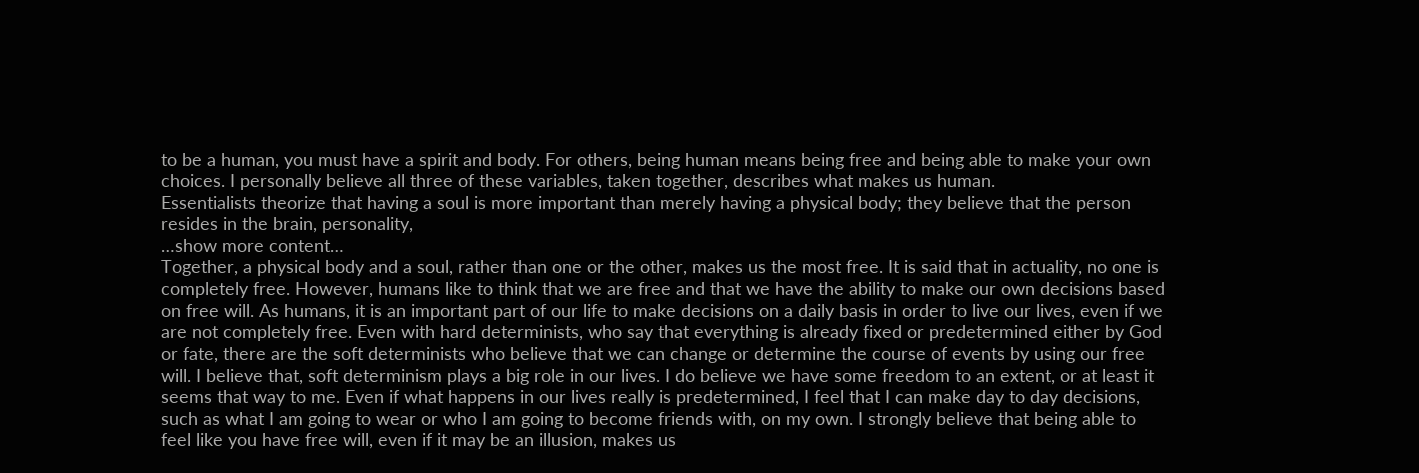to be a human, you must have a spirit and body. For others, being human means being free and being able to make your own choices. I personally believe all three of these variables, taken together, describes what makes us human.
Essentialists theorize that having a soul is more important than merely having a physical body; they believe that the person resides in the brain, personality,
…show more content…
Together, a physical body and a soul, rather than one or the other, makes us the most free. It is said that in actuality, no one is completely free. However, humans like to think that we are free and that we have the ability to make our own decisions based on free will. As humans, it is an important part of our life to make decisions on a daily basis in order to live our lives, even if we are not completely free. Even with hard determinists, who say that everything is already fixed or predetermined either by God or fate, there are the soft determinists who believe that we can change or determine the course of events by using our free will. I believe that, soft determinism plays a big role in our lives. I do believe we have some freedom to an extent, or at least it seems that way to me. Even if what happens in our lives really is predetermined, I feel that I can make day to day decisions, such as what I am going to wear or who I am going to become friends with, on my own. I strongly believe that being able to feel like you have free will, even if it may be an illusion, makes us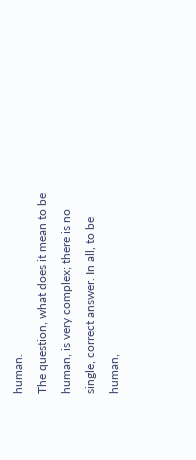human.
The question, what does it mean to be human, is very complex; there is no single, correct answer. In all, to be human,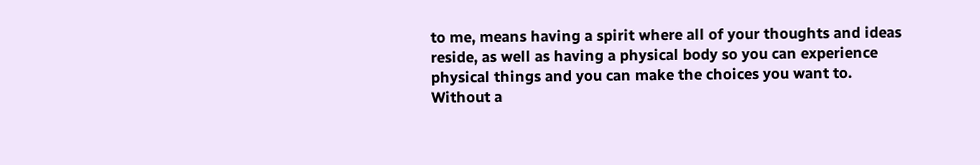to me, means having a spirit where all of your thoughts and ideas reside, as well as having a physical body so you can experience physical things and you can make the choices you want to. Without a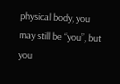physical body, you may still be “you”, but you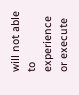will not able to experience or execute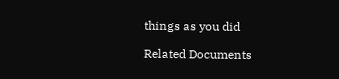things as you did

Related Documents